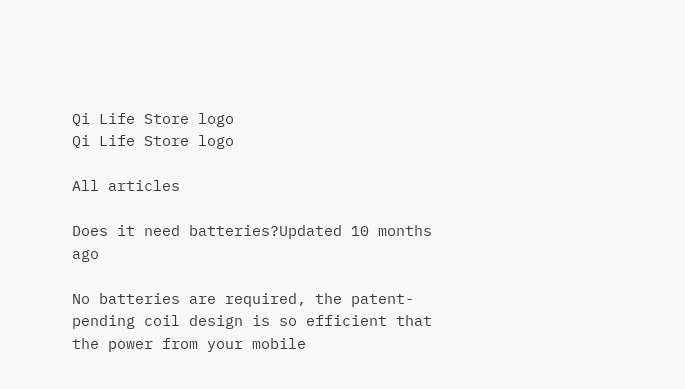Qi Life Store logo
Qi Life Store logo

All articles

Does it need batteries?Updated 10 months ago

No batteries are required, the patent-pending coil design is so efficient that the power from your mobile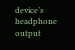device’s headphone output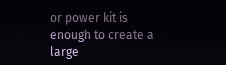or power kit is enough to create a large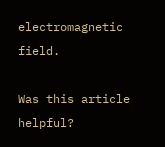electromagnetic field.

Was this article helpful?